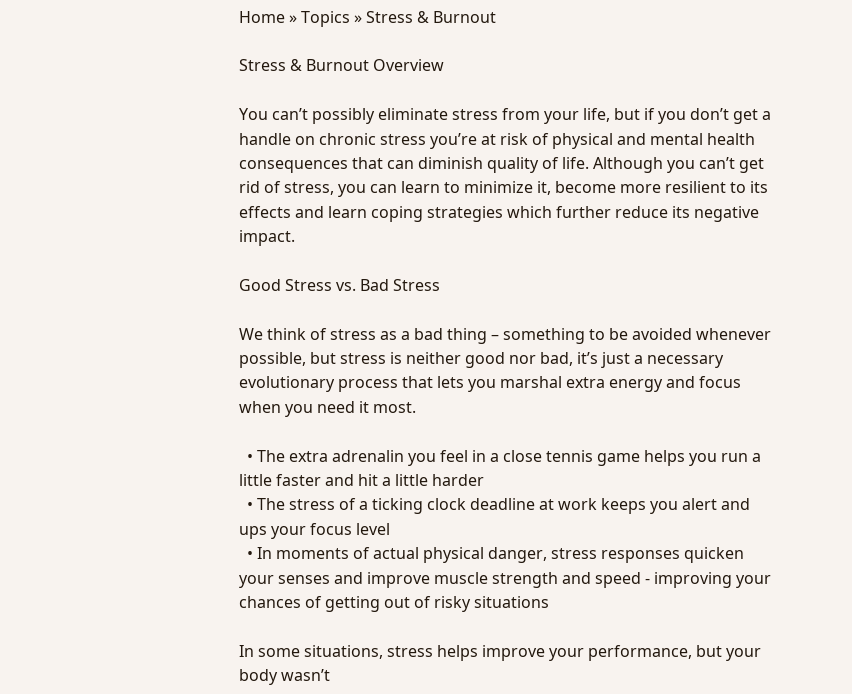Home » Topics » Stress & Burnout

Stress & Burnout Overview

You can’t possibly eliminate stress from your life, but if you don’t get a handle on chronic stress you’re at risk of physical and mental health consequences that can diminish quality of life. Although you can’t get rid of stress, you can learn to minimize it, become more resilient to its effects and learn coping strategies which further reduce its negative impact.

Good Stress vs. Bad Stress

We think of stress as a bad thing – something to be avoided whenever possible, but stress is neither good nor bad, it’s just a necessary evolutionary process that lets you marshal extra energy and focus when you need it most.

  • The extra adrenalin you feel in a close tennis game helps you run a little faster and hit a little harder
  • The stress of a ticking clock deadline at work keeps you alert and ups your focus level
  • In moments of actual physical danger, stress responses quicken your senses and improve muscle strength and speed - improving your chances of getting out of risky situations

In some situations, stress helps improve your performance, but your body wasn’t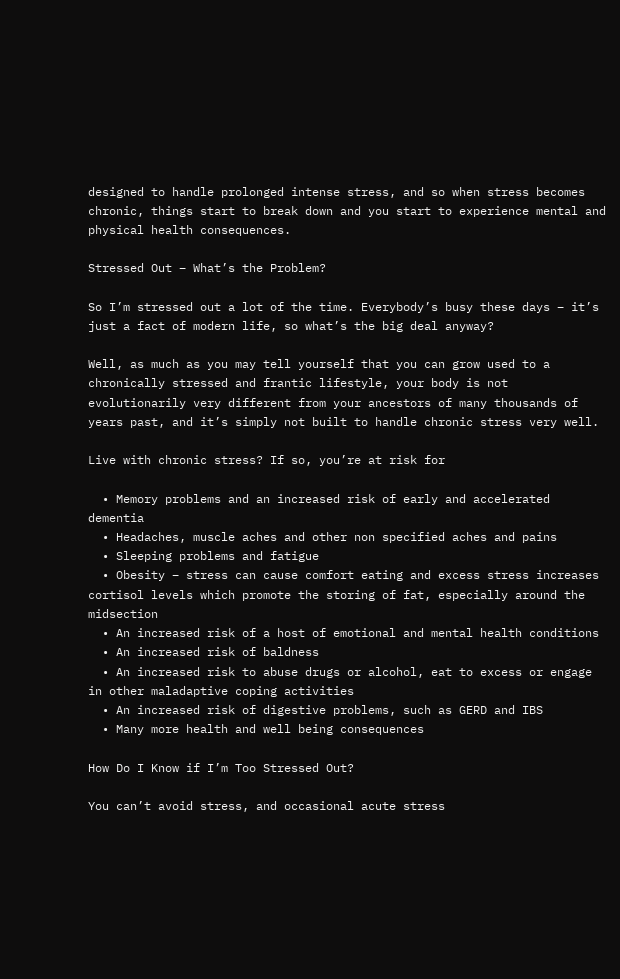designed to handle prolonged intense stress, and so when stress becomes chronic, things start to break down and you start to experience mental and physical health consequences.

Stressed Out – What’s the Problem?

So I’m stressed out a lot of the time. Everybody’s busy these days – it’s just a fact of modern life, so what’s the big deal anyway?

Well, as much as you may tell yourself that you can grow used to a chronically stressed and frantic lifestyle, your body is not evolutionarily very different from your ancestors of many thousands of years past, and it’s simply not built to handle chronic stress very well.

Live with chronic stress? If so, you’re at risk for

  • Memory problems and an increased risk of early and accelerated dementia
  • Headaches, muscle aches and other non specified aches and pains
  • Sleeping problems and fatigue
  • Obesity – stress can cause comfort eating and excess stress increases cortisol levels which promote the storing of fat, especially around the midsection
  • An increased risk of a host of emotional and mental health conditions
  • An increased risk of baldness
  • An increased risk to abuse drugs or alcohol, eat to excess or engage in other maladaptive coping activities
  • An increased risk of digestive problems, such as GERD and IBS
  • Many more health and well being consequences

How Do I Know if I’m Too Stressed Out?

You can’t avoid stress, and occasional acute stress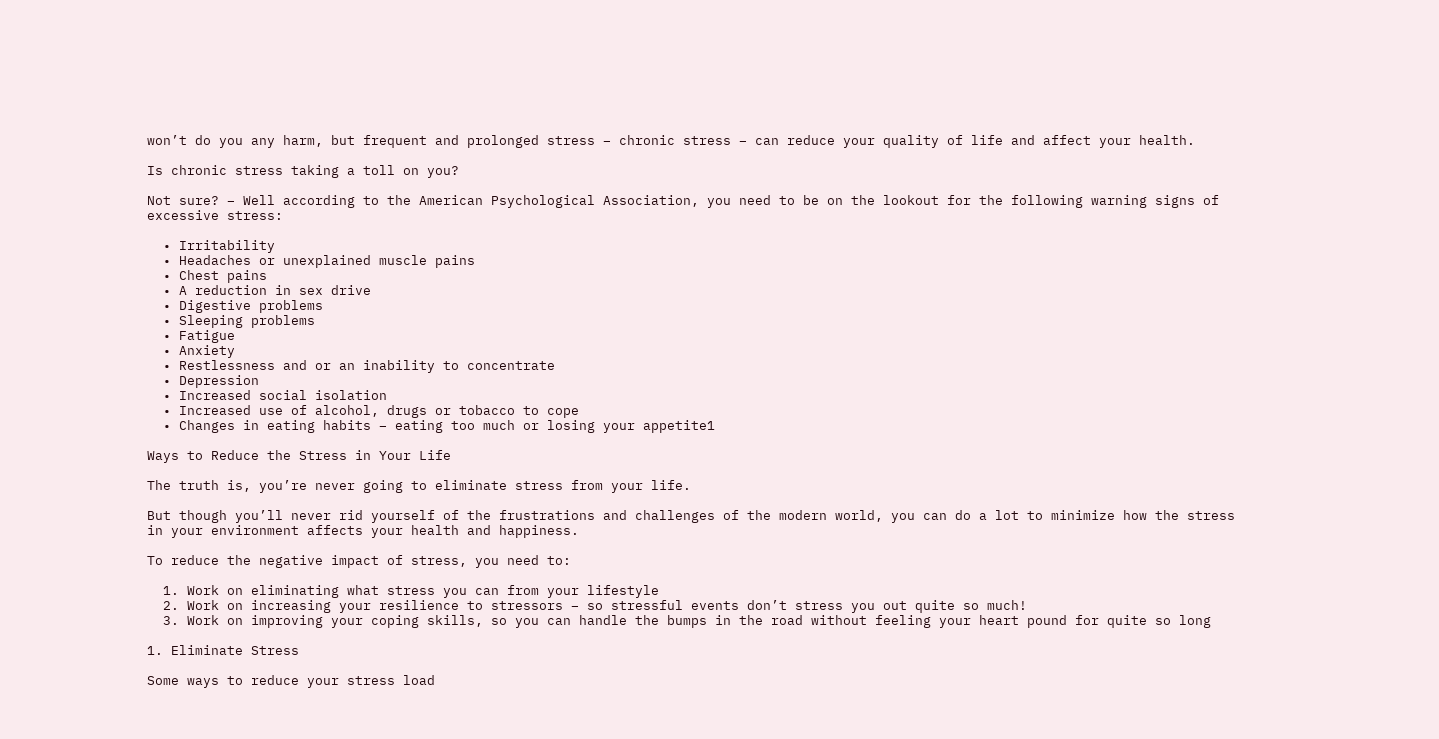won’t do you any harm, but frequent and prolonged stress – chronic stress – can reduce your quality of life and affect your health.

Is chronic stress taking a toll on you?

Not sure? – Well according to the American Psychological Association, you need to be on the lookout for the following warning signs of excessive stress:

  • Irritability
  • Headaches or unexplained muscle pains
  • Chest pains
  • A reduction in sex drive
  • Digestive problems
  • Sleeping problems
  • Fatigue
  • Anxiety
  • Restlessness and or an inability to concentrate
  • Depression
  • Increased social isolation
  • Increased use of alcohol, drugs or tobacco to cope
  • Changes in eating habits – eating too much or losing your appetite1

Ways to Reduce the Stress in Your Life

The truth is, you’re never going to eliminate stress from your life.

But though you’ll never rid yourself of the frustrations and challenges of the modern world, you can do a lot to minimize how the stress in your environment affects your health and happiness.

To reduce the negative impact of stress, you need to:

  1. Work on eliminating what stress you can from your lifestyle
  2. Work on increasing your resilience to stressors – so stressful events don’t stress you out quite so much!
  3. Work on improving your coping skills, so you can handle the bumps in the road without feeling your heart pound for quite so long

1. Eliminate Stress

Some ways to reduce your stress load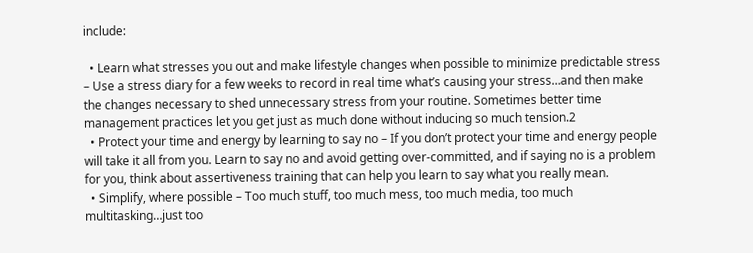include:

  • Learn what stresses you out and make lifestyle changes when possible to minimize predictable stress – Use a stress diary for a few weeks to record in real time what’s causing your stress…and then make the changes necessary to shed unnecessary stress from your routine. Sometimes better time management practices let you get just as much done without inducing so much tension.2
  • Protect your time and energy by learning to say no – If you don’t protect your time and energy people will take it all from you. Learn to say no and avoid getting over-committed, and if saying no is a problem for you, think about assertiveness training that can help you learn to say what you really mean.
  • Simplify, where possible – Too much stuff, too much mess, too much media, too much multitasking…just too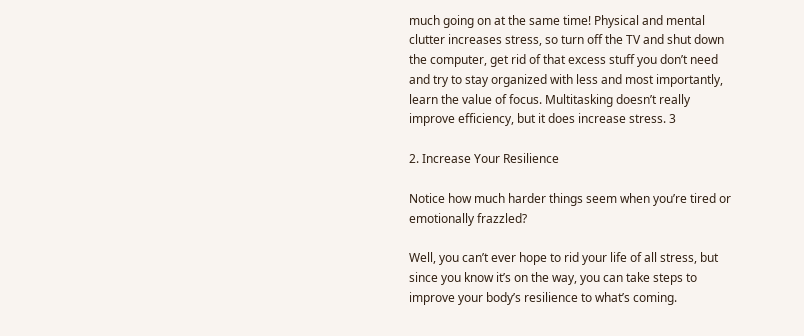much going on at the same time! Physical and mental clutter increases stress, so turn off the TV and shut down the computer, get rid of that excess stuff you don’t need and try to stay organized with less and most importantly, learn the value of focus. Multitasking doesn’t really improve efficiency, but it does increase stress. 3

2. Increase Your Resilience

Notice how much harder things seem when you’re tired or emotionally frazzled?

Well, you can’t ever hope to rid your life of all stress, but since you know it’s on the way, you can take steps to improve your body’s resilience to what’s coming.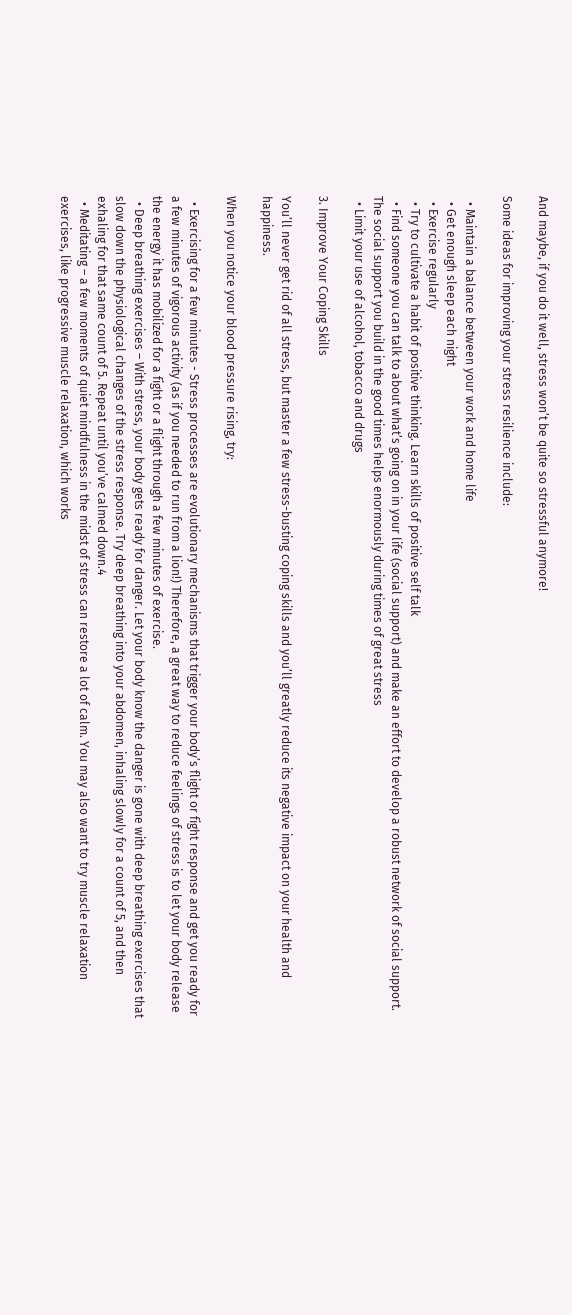And maybe, if you do it well, stress won’t be quite so stressful anymore!

Some ideas for improving your stress resilience include:

  • Maintain a balance between your work and home life
  • Get enough sleep each night
  • Exercise regularly
  • Try to cultivate a habit of positive thinking. Learn skills of positive self talk
  • Find someone you can talk to about what’s going on in your life (social support) and make an effort to develop a robust network of social support. The social support you build in the good times helps enormously during times of great stress
  • Limit your use of alcohol, tobacco and drugs

3. Improve Your Coping Skills

You’ll never get rid of all stress, but master a few stress-busting coping skills and you’ll greatly reduce its negative impact on your health and happiness.

When you notice your blood pressure rising, try:

  • Exercising for a few minutes - Stress processes are evolutionary mechanisms that trigger your body’s flight or fight response and get you ready for a few minutes of vigorous activity (as if you needed to run from a lion!) Therefore, a great way to reduce feelings of stress is to let your body release the energy it has mobilized for a fight or a flight through a few minutes of exercise.
  • Deep breathing exercises – With stress, your body gets ready for danger. Let your body know the danger is gone with deep breathing exercises that slow down the physiological changes of the stress response. Try deep breathing into your abdomen, inhaling slowly for a count of 5, and then exhaling for that same count of 5. Repeat until you’ve calmed down.4
  • Meditating – a few moments of quiet mindfulness in the midst of stress can restore a lot of calm. You may also want to try muscle relaxation exercises, like progressive muscle relaxation, which works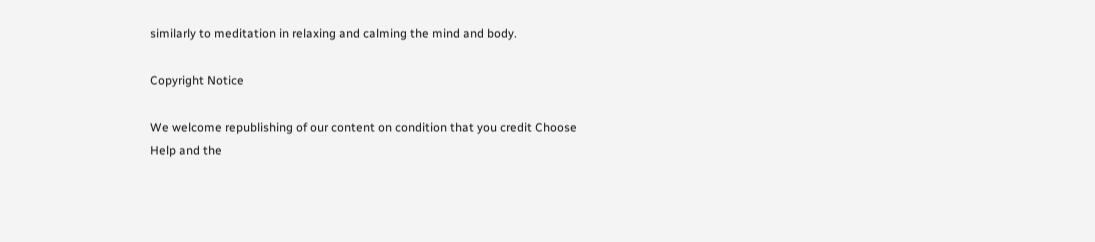similarly to meditation in relaxing and calming the mind and body.

Copyright Notice

We welcome republishing of our content on condition that you credit Choose Help and the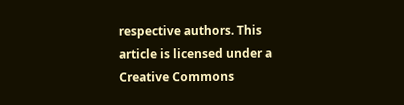respective authors. This article is licensed under a Creative Commons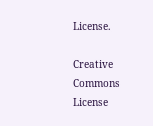License.

Creative Commons License